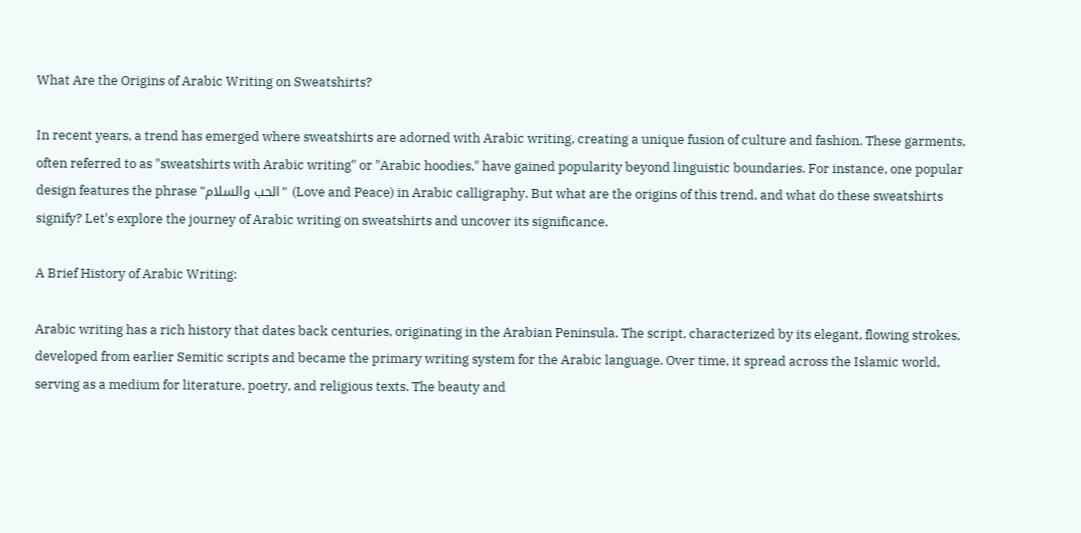What Are the Origins of Arabic Writing on Sweatshirts?

In recent years, a trend has emerged where sweatshirts are adorned with Arabic writing, creating a unique fusion of culture and fashion. These garments, often referred to as "sweatshirts with Arabic writing" or "Arabic hoodies," have gained popularity beyond linguistic boundaries. For instance, one popular design features the phrase "الحب والسلام" (Love and Peace) in Arabic calligraphy. But what are the origins of this trend, and what do these sweatshirts signify? Let's explore the journey of Arabic writing on sweatshirts and uncover its significance.

A Brief History of Arabic Writing:

Arabic writing has a rich history that dates back centuries, originating in the Arabian Peninsula. The script, characterized by its elegant, flowing strokes, developed from earlier Semitic scripts and became the primary writing system for the Arabic language. Over time, it spread across the Islamic world, serving as a medium for literature, poetry, and religious texts. The beauty and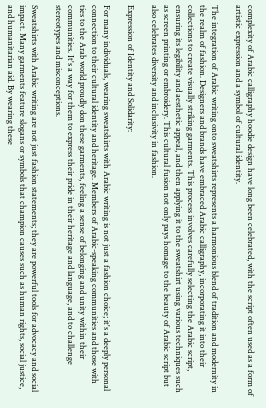complexity of Arabic calligraphy hoodie design have long been celebrated, with the script often used as a form of artistic expression and a symbol of cultural identity.

The integration of Arabic writing onto sweatshirts represents a harmonious blend of tradition and modernity in the realm of fashion. Designers and brands have embraced Arabic calligraphy, incorporating it into their collections to create visually striking garments. This process involves carefully selecting the Arabic script, ensuring its legibility and aesthetic appeal, and then applying it to the sweatshirt using various techniques such as screen printing or embroidery. This cultural fusion not only pays homage to the beauty of Arabic script but also celebrates diversity and inclusivity in fashion.

Expression of Identity and Solidarity:

For many individuals, wearing sweatshirts with Arabic writing is not just a fashion choice; it's a deeply personal connection to their cultural identity and heritage. Members of Arabic-speaking communities and those with ties to the Arab world proudly don these garments, feeling a sense of belonging and unity within their communities. It's a way for them to express their pride in their heritage and language, and to challenge stereotypes and misconceptions.

Sweatshirts with Arabic writing are not just fashion statements; they are powerful tools for advocacy and social impact. Many garments feature slogans or symbols that champion causes such as human rights, social justice, and humanitarian aid. By wearing these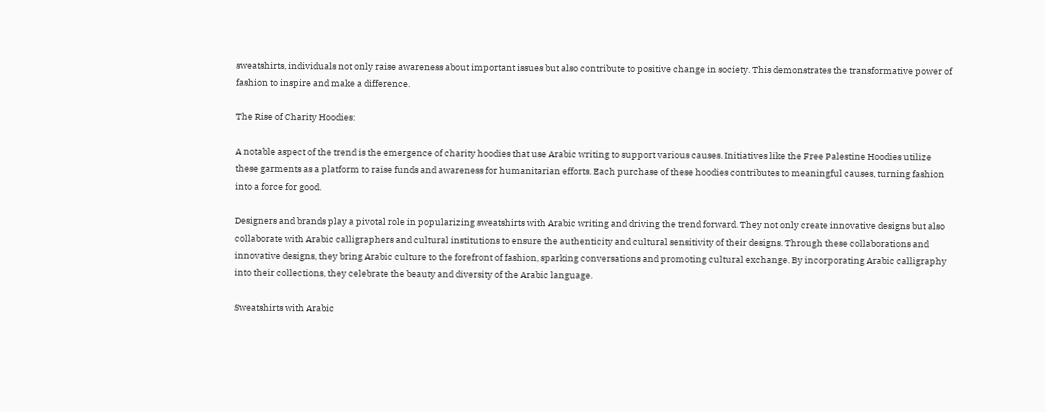sweatshirts, individuals not only raise awareness about important issues but also contribute to positive change in society. This demonstrates the transformative power of fashion to inspire and make a difference.

The Rise of Charity Hoodies:

A notable aspect of the trend is the emergence of charity hoodies that use Arabic writing to support various causes. Initiatives like the Free Palestine Hoodies utilize these garments as a platform to raise funds and awareness for humanitarian efforts. Each purchase of these hoodies contributes to meaningful causes, turning fashion into a force for good.

Designers and brands play a pivotal role in popularizing sweatshirts with Arabic writing and driving the trend forward. They not only create innovative designs but also collaborate with Arabic calligraphers and cultural institutions to ensure the authenticity and cultural sensitivity of their designs. Through these collaborations and innovative designs, they bring Arabic culture to the forefront of fashion, sparking conversations and promoting cultural exchange. By incorporating Arabic calligraphy into their collections, they celebrate the beauty and diversity of the Arabic language.

Sweatshirts with Arabic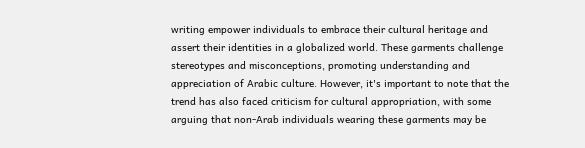writing empower individuals to embrace their cultural heritage and assert their identities in a globalized world. These garments challenge stereotypes and misconceptions, promoting understanding and appreciation of Arabic culture. However, it's important to note that the trend has also faced criticism for cultural appropriation, with some arguing that non-Arab individuals wearing these garments may be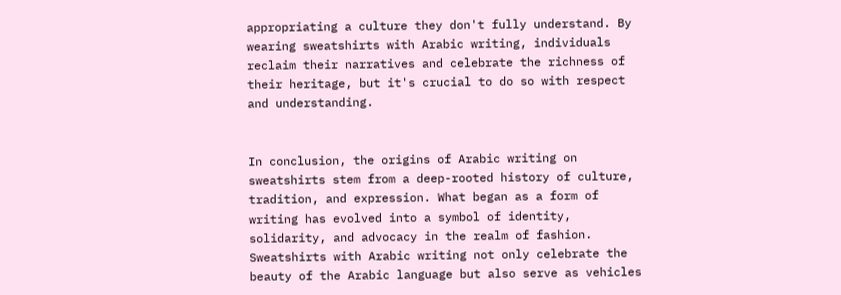appropriating a culture they don't fully understand. By wearing sweatshirts with Arabic writing, individuals reclaim their narratives and celebrate the richness of their heritage, but it's crucial to do so with respect and understanding.


In conclusion, the origins of Arabic writing on sweatshirts stem from a deep-rooted history of culture, tradition, and expression. What began as a form of writing has evolved into a symbol of identity, solidarity, and advocacy in the realm of fashion. Sweatshirts with Arabic writing not only celebrate the beauty of the Arabic language but also serve as vehicles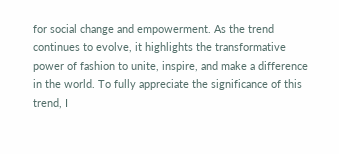for social change and empowerment. As the trend continues to evolve, it highlights the transformative power of fashion to unite, inspire, and make a difference in the world. To fully appreciate the significance of this trend, I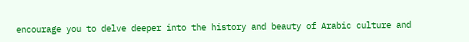encourage you to delve deeper into the history and beauty of Arabic culture and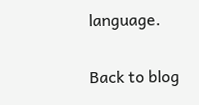language.

Back to blog